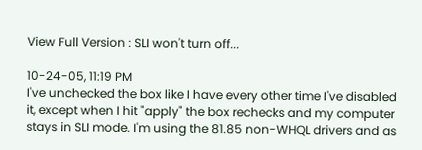View Full Version : SLI won't turn off...

10-24-05, 11:19 PM
I've unchecked the box like I have every other time I've disabled it, except when I hit "apply" the box rechecks and my computer stays in SLI mode. I'm using the 81.85 non-WHQL drivers and as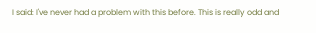I said: I've never had a problem with this before. This is really odd and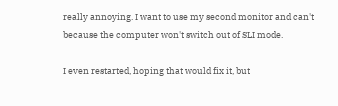really annoying. I want to use my second monitor and can't because the computer won't switch out of SLI mode.

I even restarted, hoping that would fix it, but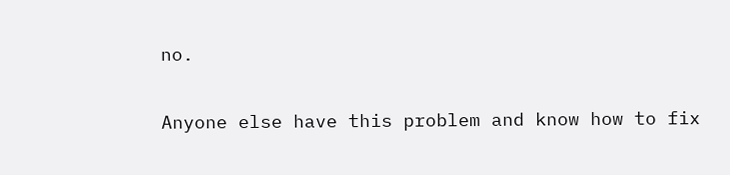no.

Anyone else have this problem and know how to fix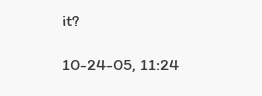it?

10-24-05, 11:24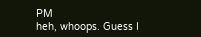PM
heh, whoops. Guess I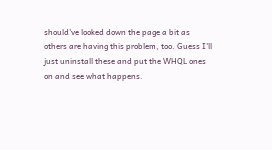should've looked down the page a bit as others are having this problem, too. Guess I'll just uninstall these and put the WHQL ones on and see what happens.